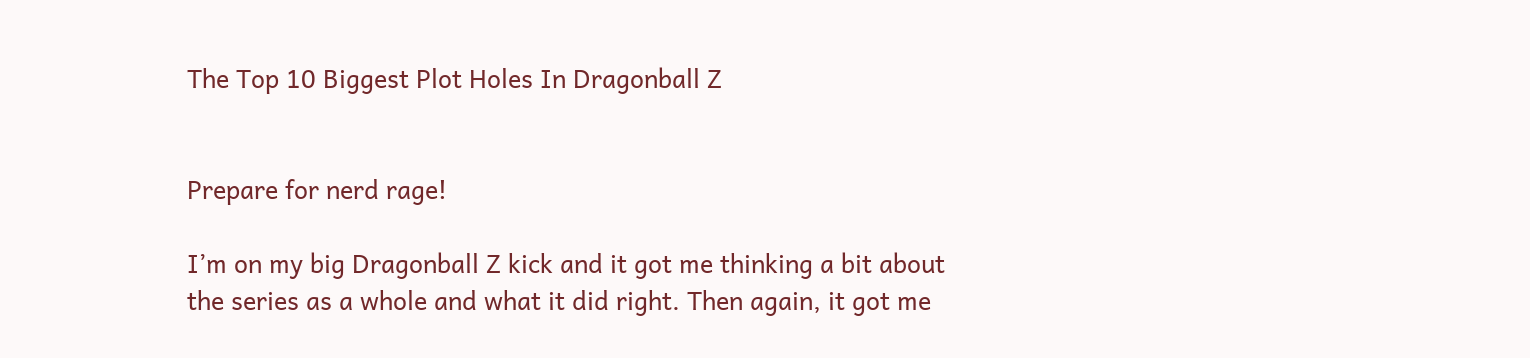The Top 10 Biggest Plot Holes In Dragonball Z


Prepare for nerd rage!

I’m on my big Dragonball Z kick and it got me thinking a bit about the series as a whole and what it did right. Then again, it got me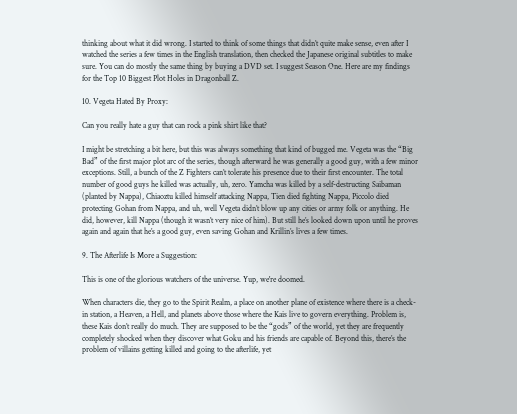thinking about what it did wrong. I started to think of some things that didn’t quite make sense, even after I watched the series a few times in the English translation, then checked the Japanese original subtitles to make sure. You can do mostly the same thing by buying a DVD set. I suggest Season One. Here are my findings for the Top 10 Biggest Plot Holes in Dragonball Z.

10. Vegeta Hated By Proxy:

Can you really hate a guy that can rock a pink shirt like that?

I might be stretching a bit here, but this was always something that kind of bugged me. Vegeta was the “Big Bad” of the first major plot arc of the series, though afterward he was generally a good guy, with a few minor exceptions. Still, a bunch of the Z Fighters can’t tolerate his presence due to their first encounter. The total number of good guys he killed was actually, uh, zero. Yamcha was killed by a self-destructing Saibaman (planted by Nappa), Chiaoztu killed himself attacking Nappa, Tien died fighting Nappa, Piccolo died protecting Gohan from Nappa, and uh, well Vegeta didn’t blow up any cities or army folk or anything. He did, however, kill Nappa (though it wasn’t very nice of him). But still he’s looked down upon until he proves again and again that he’s a good guy, even saving Gohan and Krillin’s lives a few times.

9. The Afterlife Is More a Suggestion:

This is one of the glorious watchers of the universe. Yup, we're doomed.

When characters die, they go to the Spirit Realm, a place on another plane of existence where there is a check-in station, a Heaven, a Hell, and planets above those where the Kais live to govern everything. Problem is, these Kais don’t really do much. They are supposed to be the “gods” of the world, yet they are frequently completely shocked when they discover what Goku and his friends are capable of. Beyond this, there’s the problem of villains getting killed and going to the afterlife, yet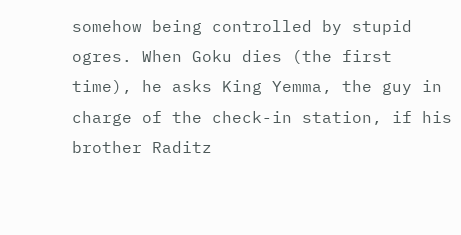somehow being controlled by stupid ogres. When Goku dies (the first time), he asks King Yemma, the guy in charge of the check-in station, if his brother Raditz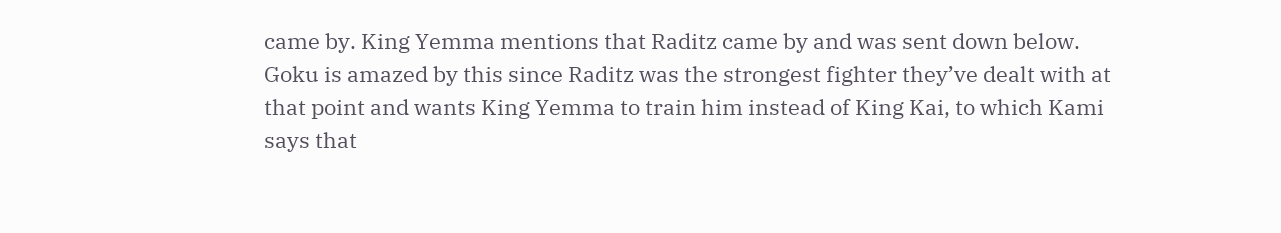came by. King Yemma mentions that Raditz came by and was sent down below. Goku is amazed by this since Raditz was the strongest fighter they’ve dealt with at that point and wants King Yemma to train him instead of King Kai, to which Kami says that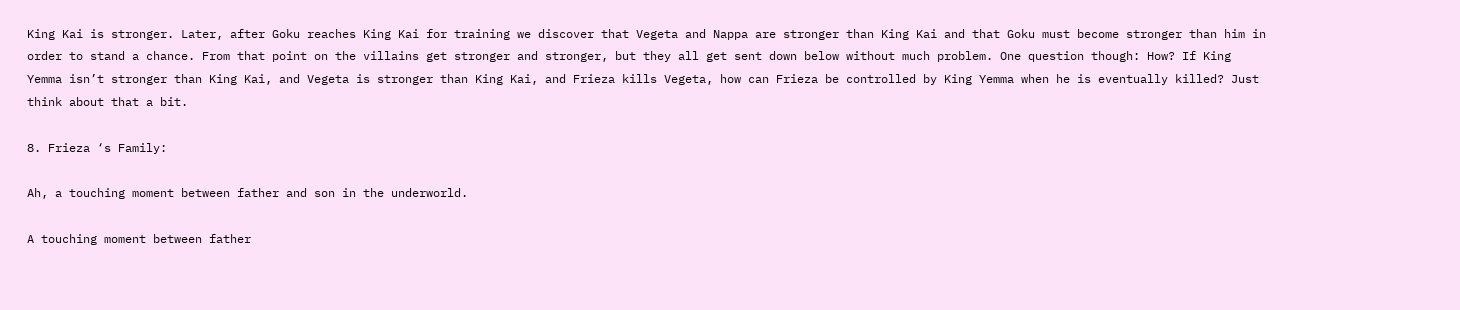King Kai is stronger. Later, after Goku reaches King Kai for training we discover that Vegeta and Nappa are stronger than King Kai and that Goku must become stronger than him in order to stand a chance. From that point on the villains get stronger and stronger, but they all get sent down below without much problem. One question though: How? If King Yemma isn’t stronger than King Kai, and Vegeta is stronger than King Kai, and Frieza kills Vegeta, how can Frieza be controlled by King Yemma when he is eventually killed? Just think about that a bit.

8. Frieza ‘s Family:

Ah, a touching moment between father and son in the underworld.

A touching moment between father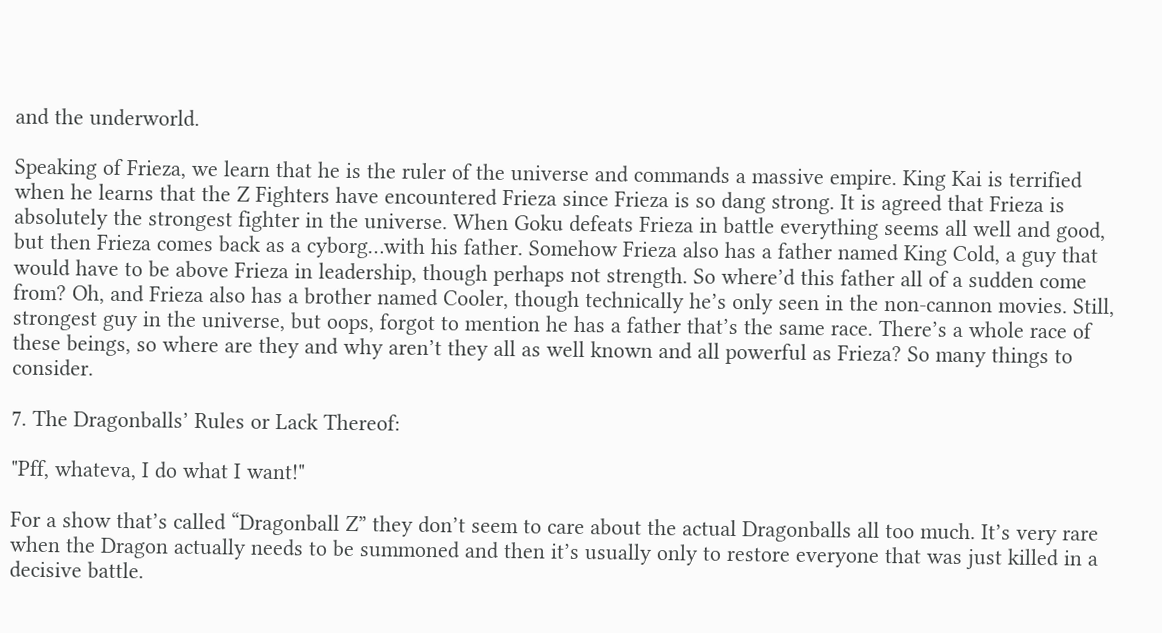and the underworld.

Speaking of Frieza, we learn that he is the ruler of the universe and commands a massive empire. King Kai is terrified when he learns that the Z Fighters have encountered Frieza since Frieza is so dang strong. It is agreed that Frieza is absolutely the strongest fighter in the universe. When Goku defeats Frieza in battle everything seems all well and good, but then Frieza comes back as a cyborg…with his father. Somehow Frieza also has a father named King Cold, a guy that would have to be above Frieza in leadership, though perhaps not strength. So where’d this father all of a sudden come from? Oh, and Frieza also has a brother named Cooler, though technically he’s only seen in the non-cannon movies. Still, strongest guy in the universe, but oops, forgot to mention he has a father that’s the same race. There’s a whole race of these beings, so where are they and why aren’t they all as well known and all powerful as Frieza? So many things to consider.

7. The Dragonballs’ Rules or Lack Thereof:

"Pff, whateva, I do what I want!"

For a show that’s called “Dragonball Z” they don’t seem to care about the actual Dragonballs all too much. It’s very rare when the Dragon actually needs to be summoned and then it’s usually only to restore everyone that was just killed in a decisive battle.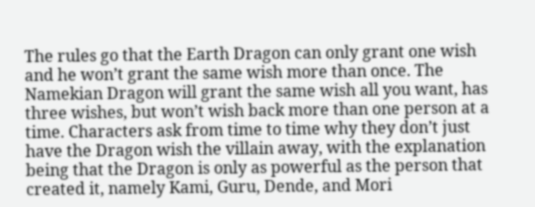The rules go that the Earth Dragon can only grant one wish and he won’t grant the same wish more than once. The Namekian Dragon will grant the same wish all you want, has three wishes, but won’t wish back more than one person at a time. Characters ask from time to time why they don’t just have the Dragon wish the villain away, with the explanation being that the Dragon is only as powerful as the person that created it, namely Kami, Guru, Dende, and Mori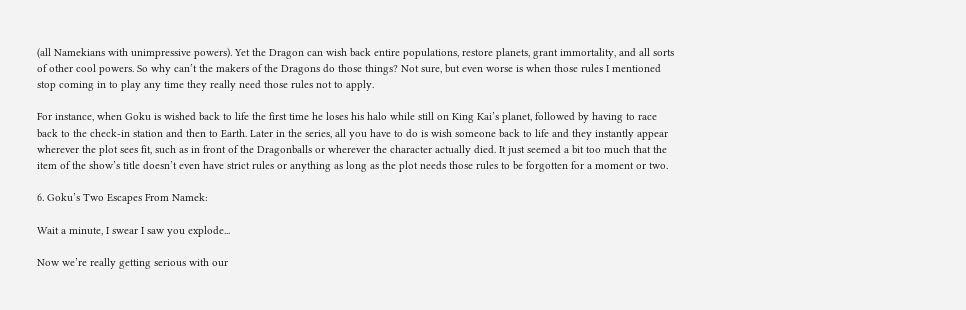(all Namekians with unimpressive powers). Yet the Dragon can wish back entire populations, restore planets, grant immortality, and all sorts of other cool powers. So why can’t the makers of the Dragons do those things? Not sure, but even worse is when those rules I mentioned stop coming in to play any time they really need those rules not to apply.

For instance, when Goku is wished back to life the first time he loses his halo while still on King Kai’s planet, followed by having to race back to the check-in station and then to Earth. Later in the series, all you have to do is wish someone back to life and they instantly appear wherever the plot sees fit, such as in front of the Dragonballs or wherever the character actually died. It just seemed a bit too much that the item of the show’s title doesn’t even have strict rules or anything as long as the plot needs those rules to be forgotten for a moment or two.

6. Goku’s Two Escapes From Namek:

Wait a minute, I swear I saw you explode...

Now we’re really getting serious with our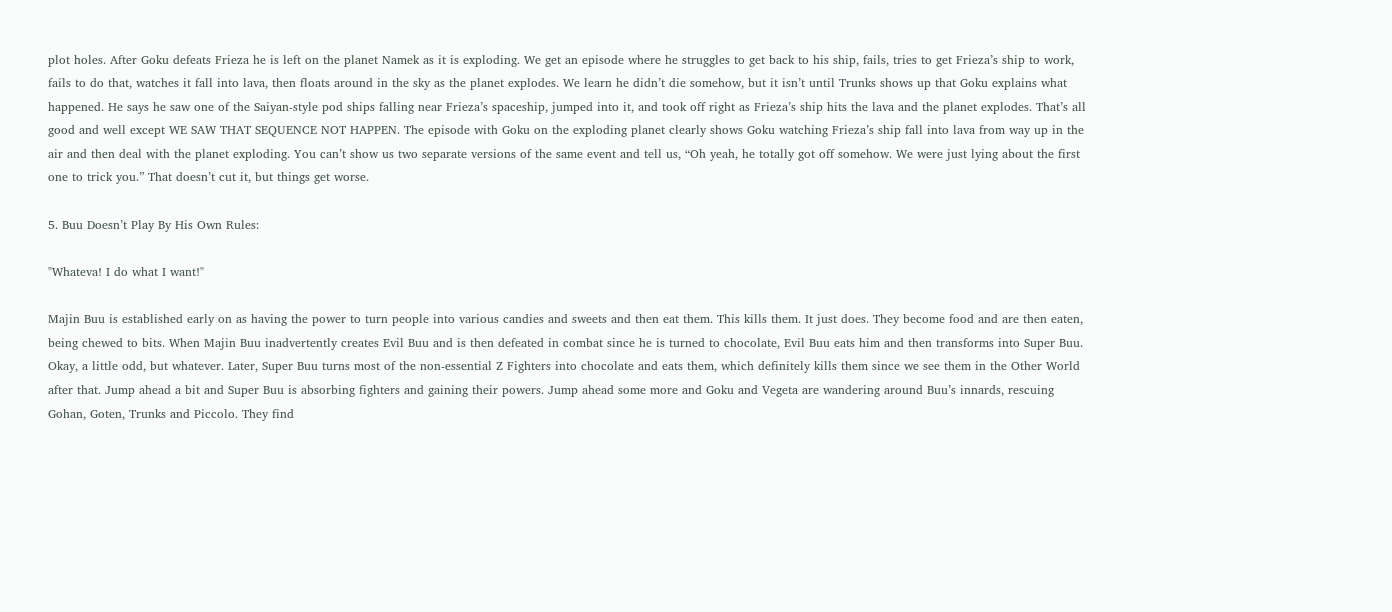plot holes. After Goku defeats Frieza he is left on the planet Namek as it is exploding. We get an episode where he struggles to get back to his ship, fails, tries to get Frieza’s ship to work, fails to do that, watches it fall into lava, then floats around in the sky as the planet explodes. We learn he didn’t die somehow, but it isn’t until Trunks shows up that Goku explains what happened. He says he saw one of the Saiyan-style pod ships falling near Frieza’s spaceship, jumped into it, and took off right as Frieza’s ship hits the lava and the planet explodes. That’s all good and well except WE SAW THAT SEQUENCE NOT HAPPEN. The episode with Goku on the exploding planet clearly shows Goku watching Frieza’s ship fall into lava from way up in the air and then deal with the planet exploding. You can’t show us two separate versions of the same event and tell us, “Oh yeah, he totally got off somehow. We were just lying about the first one to trick you.” That doesn’t cut it, but things get worse.

5. Buu Doesn’t Play By His Own Rules:

"Whateva! I do what I want!"

Majin Buu is established early on as having the power to turn people into various candies and sweets and then eat them. This kills them. It just does. They become food and are then eaten, being chewed to bits. When Majin Buu inadvertently creates Evil Buu and is then defeated in combat since he is turned to chocolate, Evil Buu eats him and then transforms into Super Buu. Okay, a little odd, but whatever. Later, Super Buu turns most of the non-essential Z Fighters into chocolate and eats them, which definitely kills them since we see them in the Other World after that. Jump ahead a bit and Super Buu is absorbing fighters and gaining their powers. Jump ahead some more and Goku and Vegeta are wandering around Buu’s innards, rescuing Gohan, Goten, Trunks and Piccolo. They find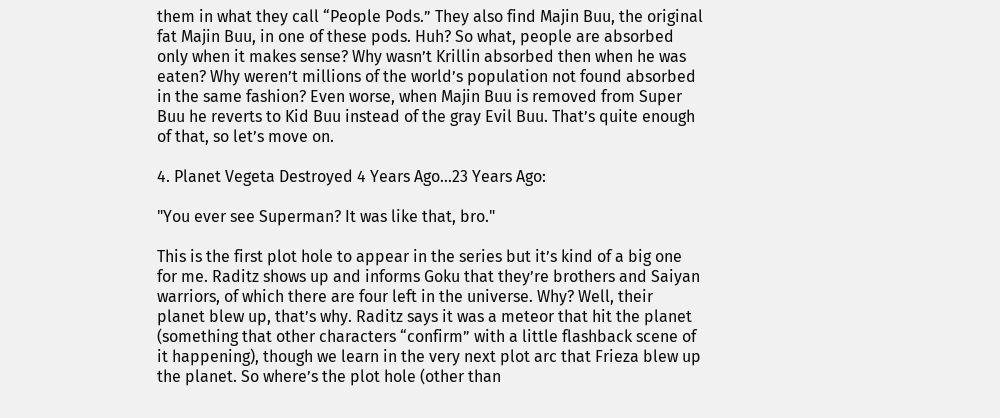them in what they call “People Pods.” They also find Majin Buu, the original fat Majin Buu, in one of these pods. Huh? So what, people are absorbed only when it makes sense? Why wasn’t Krillin absorbed then when he was eaten? Why weren’t millions of the world’s population not found absorbed in the same fashion? Even worse, when Majin Buu is removed from Super Buu he reverts to Kid Buu instead of the gray Evil Buu. That’s quite enough of that, so let’s move on.

4. Planet Vegeta Destroyed 4 Years Ago…23 Years Ago:

"You ever see Superman? It was like that, bro."

This is the first plot hole to appear in the series but it’s kind of a big one for me. Raditz shows up and informs Goku that they’re brothers and Saiyan warriors, of which there are four left in the universe. Why? Well, their planet blew up, that’s why. Raditz says it was a meteor that hit the planet (something that other characters “confirm” with a little flashback scene of it happening), though we learn in the very next plot arc that Frieza blew up the planet. So where’s the plot hole (other than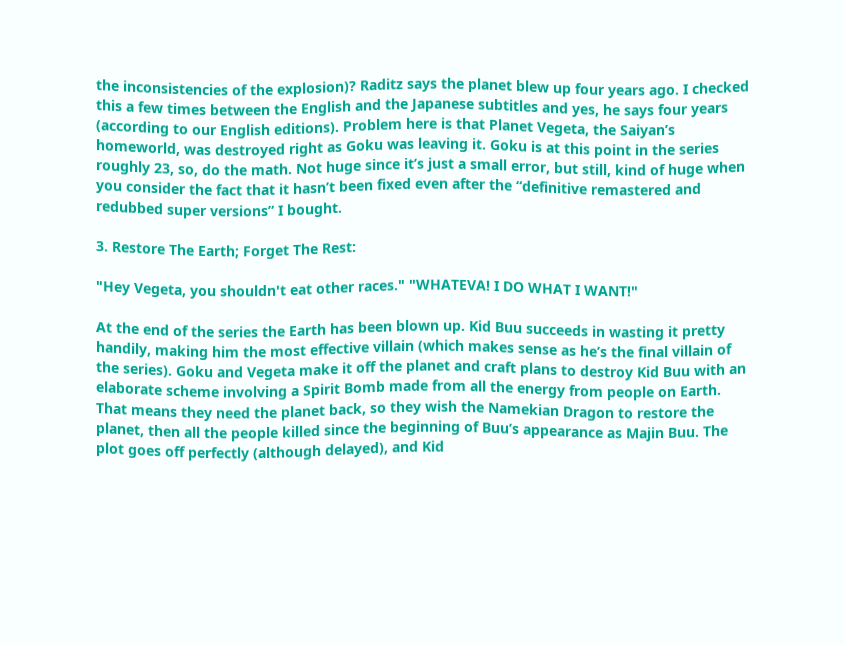the inconsistencies of the explosion)? Raditz says the planet blew up four years ago. I checked this a few times between the English and the Japanese subtitles and yes, he says four years (according to our English editions). Problem here is that Planet Vegeta, the Saiyan’s homeworld, was destroyed right as Goku was leaving it. Goku is at this point in the series roughly 23, so, do the math. Not huge since it’s just a small error, but still, kind of huge when you consider the fact that it hasn’t been fixed even after the “definitive remastered and redubbed super versions” I bought.

3. Restore The Earth; Forget The Rest:

"Hey Vegeta, you shouldn't eat other races." "WHATEVA! I DO WHAT I WANT!"

At the end of the series the Earth has been blown up. Kid Buu succeeds in wasting it pretty handily, making him the most effective villain (which makes sense as he’s the final villain of the series). Goku and Vegeta make it off the planet and craft plans to destroy Kid Buu with an elaborate scheme involving a Spirit Bomb made from all the energy from people on Earth. That means they need the planet back, so they wish the Namekian Dragon to restore the planet, then all the people killed since the beginning of Buu’s appearance as Majin Buu. The plot goes off perfectly (although delayed), and Kid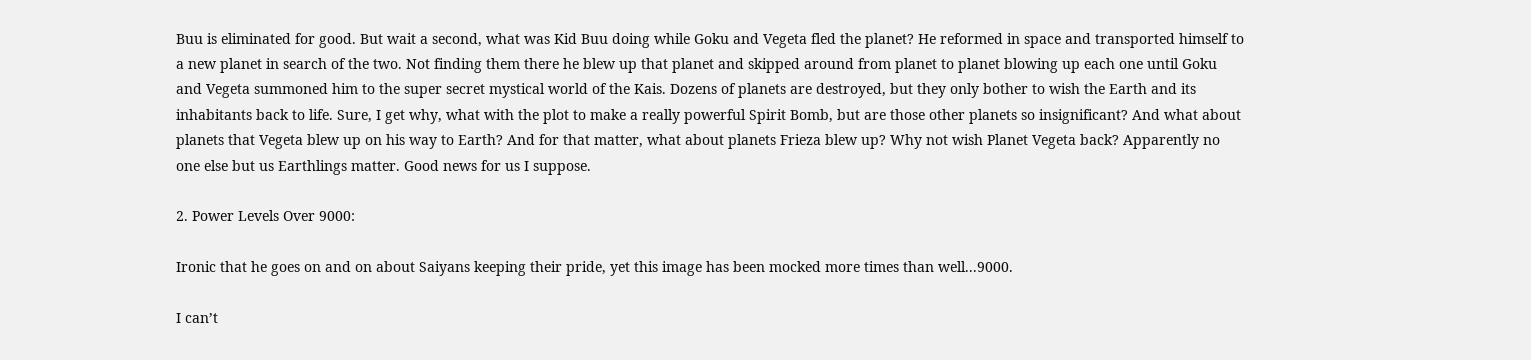Buu is eliminated for good. But wait a second, what was Kid Buu doing while Goku and Vegeta fled the planet? He reformed in space and transported himself to a new planet in search of the two. Not finding them there he blew up that planet and skipped around from planet to planet blowing up each one until Goku and Vegeta summoned him to the super secret mystical world of the Kais. Dozens of planets are destroyed, but they only bother to wish the Earth and its inhabitants back to life. Sure, I get why, what with the plot to make a really powerful Spirit Bomb, but are those other planets so insignificant? And what about planets that Vegeta blew up on his way to Earth? And for that matter, what about planets Frieza blew up? Why not wish Planet Vegeta back? Apparently no one else but us Earthlings matter. Good news for us I suppose.

2. Power Levels Over 9000:

Ironic that he goes on and on about Saiyans keeping their pride, yet this image has been mocked more times than well...9000.

I can’t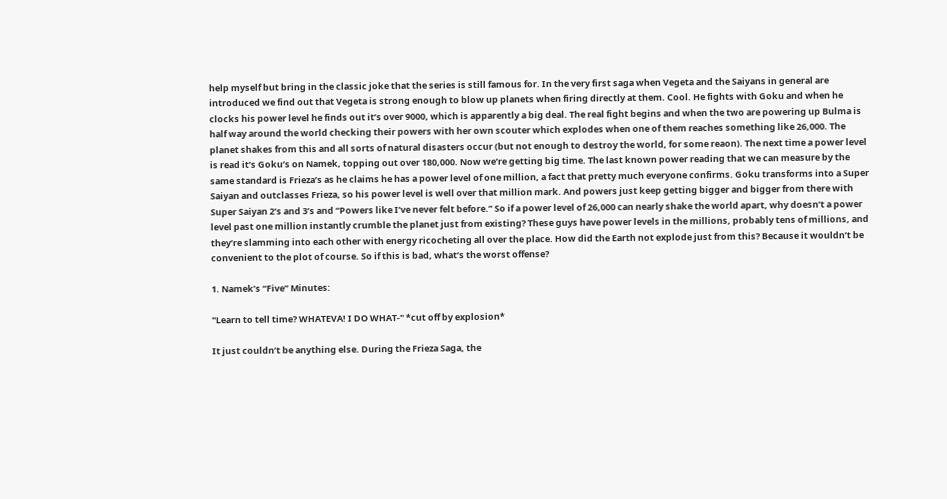help myself but bring in the classic joke that the series is still famous for. In the very first saga when Vegeta and the Saiyans in general are introduced we find out that Vegeta is strong enough to blow up planets when firing directly at them. Cool. He fights with Goku and when he clocks his power level he finds out it’s over 9000, which is apparently a big deal. The real fight begins and when the two are powering up Bulma is half way around the world checking their powers with her own scouter which explodes when one of them reaches something like 26,000. The planet shakes from this and all sorts of natural disasters occur (but not enough to destroy the world, for some reaon). The next time a power level is read it’s Goku’s on Namek, topping out over 180,000. Now we’re getting big time. The last known power reading that we can measure by the same standard is Frieza’s as he claims he has a power level of one million, a fact that pretty much everyone confirms. Goku transforms into a Super Saiyan and outclasses Frieza, so his power level is well over that million mark. And powers just keep getting bigger and bigger from there with Super Saiyan 2’s and 3’s and “Powers like I’ve never felt before.” So if a power level of 26,000 can nearly shake the world apart, why doesn’t a power level past one million instantly crumble the planet just from existing? These guys have power levels in the millions, probably tens of millions, and they’re slamming into each other with energy ricocheting all over the place. How did the Earth not explode just from this? Because it wouldn’t be convenient to the plot of course. So if this is bad, what’s the worst offense?

1. Namek’s “Five” Minutes:

"Learn to tell time? WHATEVA! I DO WHAT-" *cut off by explosion*

It just couldn’t be anything else. During the Frieza Saga, the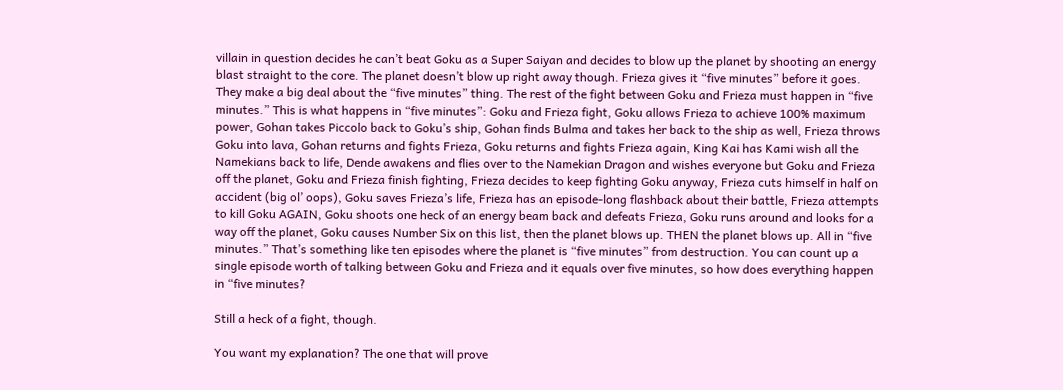villain in question decides he can’t beat Goku as a Super Saiyan and decides to blow up the planet by shooting an energy blast straight to the core. The planet doesn’t blow up right away though. Frieza gives it “five minutes” before it goes. They make a big deal about the “five minutes” thing. The rest of the fight between Goku and Frieza must happen in “five minutes.” This is what happens in “five minutes”: Goku and Frieza fight, Goku allows Frieza to achieve 100% maximum power, Gohan takes Piccolo back to Goku’s ship, Gohan finds Bulma and takes her back to the ship as well, Frieza throws Goku into lava, Gohan returns and fights Frieza, Goku returns and fights Frieza again, King Kai has Kami wish all the Namekians back to life, Dende awakens and flies over to the Namekian Dragon and wishes everyone but Goku and Frieza off the planet, Goku and Frieza finish fighting, Frieza decides to keep fighting Goku anyway, Frieza cuts himself in half on accident (big ol’ oops), Goku saves Frieza’s life, Frieza has an episode-long flashback about their battle, Frieza attempts to kill Goku AGAIN, Goku shoots one heck of an energy beam back and defeats Frieza, Goku runs around and looks for a way off the planet, Goku causes Number Six on this list, then the planet blows up. THEN the planet blows up. All in “five minutes.” That’s something like ten episodes where the planet is “five minutes” from destruction. You can count up a single episode worth of talking between Goku and Frieza and it equals over five minutes, so how does everything happen in “five minutes?

Still a heck of a fight, though.

You want my explanation? The one that will prove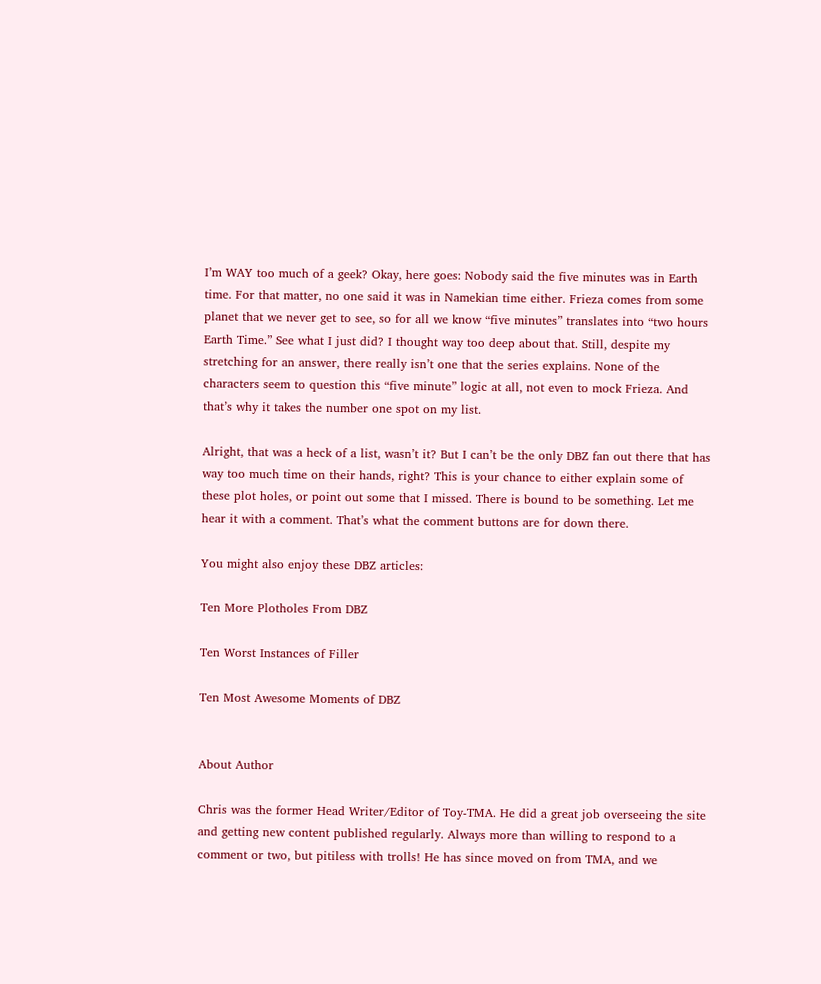I’m WAY too much of a geek? Okay, here goes: Nobody said the five minutes was in Earth time. For that matter, no one said it was in Namekian time either. Frieza comes from some planet that we never get to see, so for all we know “five minutes” translates into “two hours Earth Time.” See what I just did? I thought way too deep about that. Still, despite my stretching for an answer, there really isn’t one that the series explains. None of the characters seem to question this “five minute” logic at all, not even to mock Frieza. And that’s why it takes the number one spot on my list.

Alright, that was a heck of a list, wasn’t it? But I can’t be the only DBZ fan out there that has way too much time on their hands, right? This is your chance to either explain some of these plot holes, or point out some that I missed. There is bound to be something. Let me hear it with a comment. That’s what the comment buttons are for down there.

You might also enjoy these DBZ articles:

Ten More Plotholes From DBZ

Ten Worst Instances of Filler

Ten Most Awesome Moments of DBZ


About Author

Chris was the former Head Writer/Editor of Toy-TMA. He did a great job overseeing the site and getting new content published regularly. Always more than willing to respond to a comment or two, but pitiless with trolls! He has since moved on from TMA, and we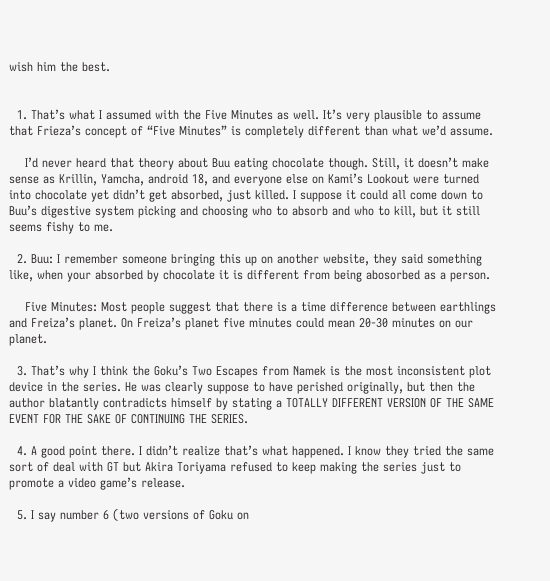wish him the best.


  1. That’s what I assumed with the Five Minutes as well. It’s very plausible to assume that Frieza’s concept of “Five Minutes” is completely different than what we’d assume.

    I’d never heard that theory about Buu eating chocolate though. Still, it doesn’t make sense as Krillin, Yamcha, android 18, and everyone else on Kami’s Lookout were turned into chocolate yet didn’t get absorbed, just killed. I suppose it could all come down to Buu’s digestive system picking and choosing who to absorb and who to kill, but it still seems fishy to me.

  2. Buu: I remember someone bringing this up on another website, they said something like, when your absorbed by chocolate it is different from being abosorbed as a person.

    Five Minutes: Most people suggest that there is a time difference between earthlings and Freiza’s planet. On Freiza’s planet five minutes could mean 20-30 minutes on our planet.

  3. That’s why I think the Goku’s Two Escapes from Namek is the most inconsistent plot device in the series. He was clearly suppose to have perished originally, but then the author blatantly contradicts himself by stating a TOTALLY DIFFERENT VERSION OF THE SAME EVENT FOR THE SAKE OF CONTINUING THE SERIES.

  4. A good point there. I didn’t realize that’s what happened. I know they tried the same sort of deal with GT but Akira Toriyama refused to keep making the series just to promote a video game’s release.

  5. I say number 6 (two versions of Goku on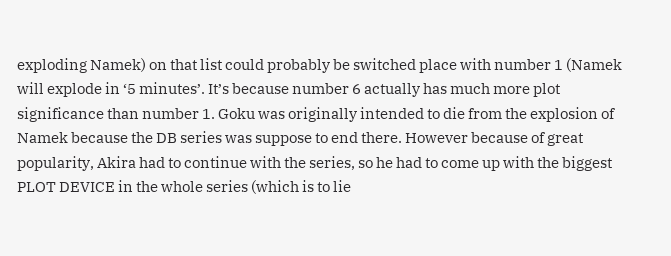exploding Namek) on that list could probably be switched place with number 1 (Namek will explode in ‘5 minutes’. It’s because number 6 actually has much more plot significance than number 1. Goku was originally intended to die from the explosion of Namek because the DB series was suppose to end there. However because of great popularity, Akira had to continue with the series, so he had to come up with the biggest PLOT DEVICE in the whole series (which is to lie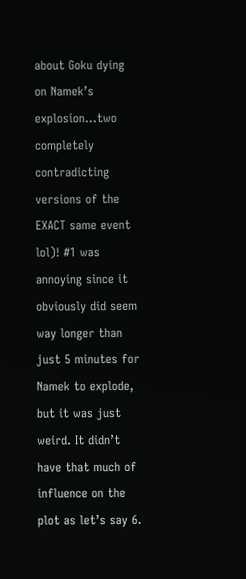about Goku dying on Namek’s explosion…two completely contradicting versions of the EXACT same event lol)! #1 was annoying since it obviously did seem way longer than just 5 minutes for Namek to explode, but it was just weird. It didn’t have that much of influence on the plot as let’s say 6.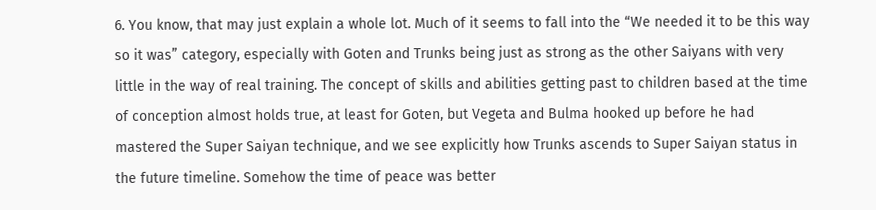6. You know, that may just explain a whole lot. Much of it seems to fall into the “We needed it to be this way so it was” category, especially with Goten and Trunks being just as strong as the other Saiyans with very little in the way of real training. The concept of skills and abilities getting past to children based at the time of conception almost holds true, at least for Goten, but Vegeta and Bulma hooked up before he had mastered the Super Saiyan technique, and we see explicitly how Trunks ascends to Super Saiyan status in the future timeline. Somehow the time of peace was better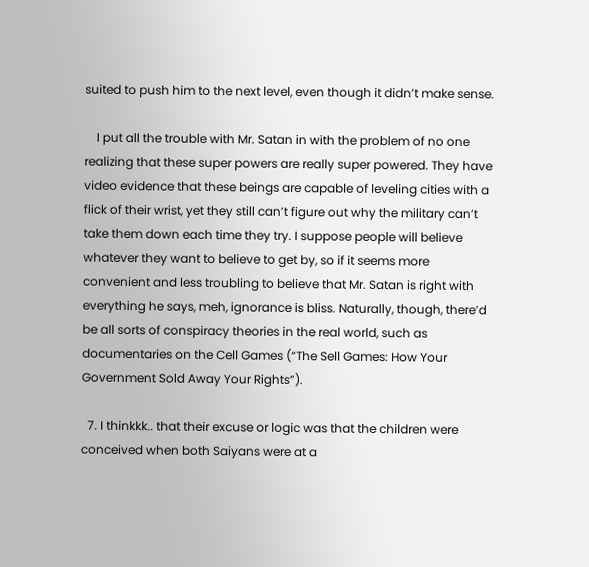suited to push him to the next level, even though it didn’t make sense.

    I put all the trouble with Mr. Satan in with the problem of no one realizing that these super powers are really super powered. They have video evidence that these beings are capable of leveling cities with a flick of their wrist, yet they still can’t figure out why the military can’t take them down each time they try. I suppose people will believe whatever they want to believe to get by, so if it seems more convenient and less troubling to believe that Mr. Satan is right with everything he says, meh, ignorance is bliss. Naturally, though, there’d be all sorts of conspiracy theories in the real world, such as documentaries on the Cell Games (“The Sell Games: How Your Government Sold Away Your Rights”).

  7. I thinkkk.. that their excuse or logic was that the children were conceived when both Saiyans were at a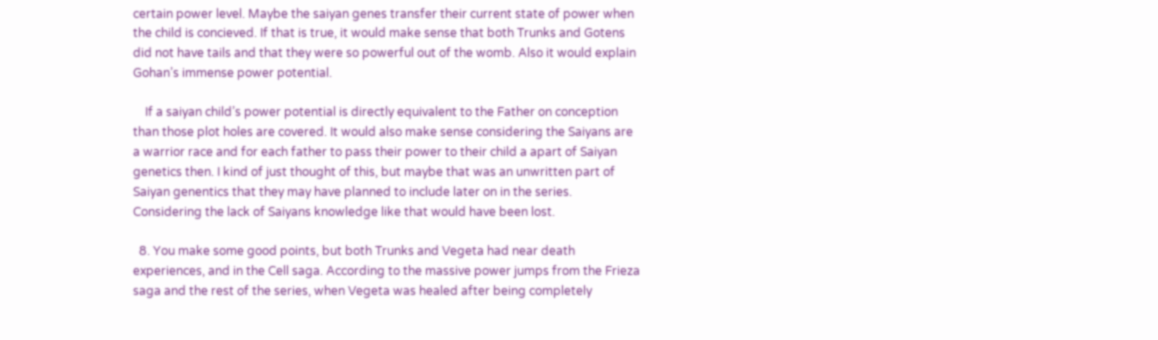certain power level. Maybe the saiyan genes transfer their current state of power when the child is concieved. If that is true, it would make sense that both Trunks and Gotens did not have tails and that they were so powerful out of the womb. Also it would explain Gohan’s immense power potential.

    If a saiyan child’s power potential is directly equivalent to the Father on conception than those plot holes are covered. It would also make sense considering the Saiyans are a warrior race and for each father to pass their power to their child a apart of Saiyan genetics then. I kind of just thought of this, but maybe that was an unwritten part of Saiyan genentics that they may have planned to include later on in the series. Considering the lack of Saiyans knowledge like that would have been lost.

  8. You make some good points, but both Trunks and Vegeta had near death experiences, and in the Cell saga. According to the massive power jumps from the Frieza saga and the rest of the series, when Vegeta was healed after being completely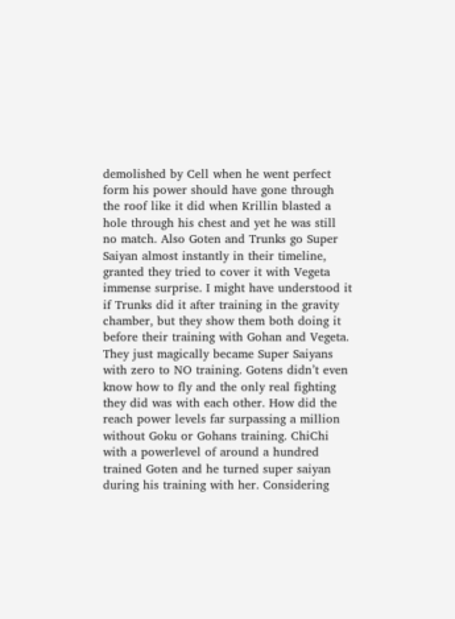demolished by Cell when he went perfect form his power should have gone through the roof like it did when Krillin blasted a hole through his chest and yet he was still no match. Also Goten and Trunks go Super Saiyan almost instantly in their timeline, granted they tried to cover it with Vegeta immense surprise. I might have understood it if Trunks did it after training in the gravity chamber, but they show them both doing it before their training with Gohan and Vegeta. They just magically became Super Saiyans with zero to NO training. Gotens didn’t even know how to fly and the only real fighting they did was with each other. How did the reach power levels far surpassing a million without Goku or Gohans training. ChiChi with a powerlevel of around a hundred trained Goten and he turned super saiyan during his training with her. Considering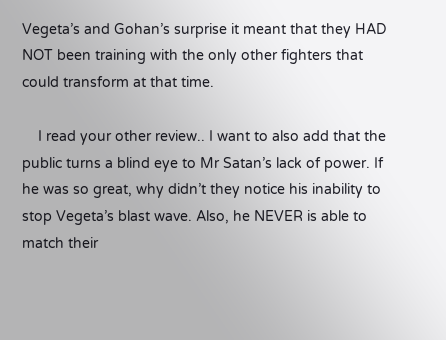Vegeta’s and Gohan’s surprise it meant that they HAD NOT been training with the only other fighters that could transform at that time.

    I read your other review.. I want to also add that the public turns a blind eye to Mr Satan’s lack of power. If he was so great, why didn’t they notice his inability to stop Vegeta’s blast wave. Also, he NEVER is able to match their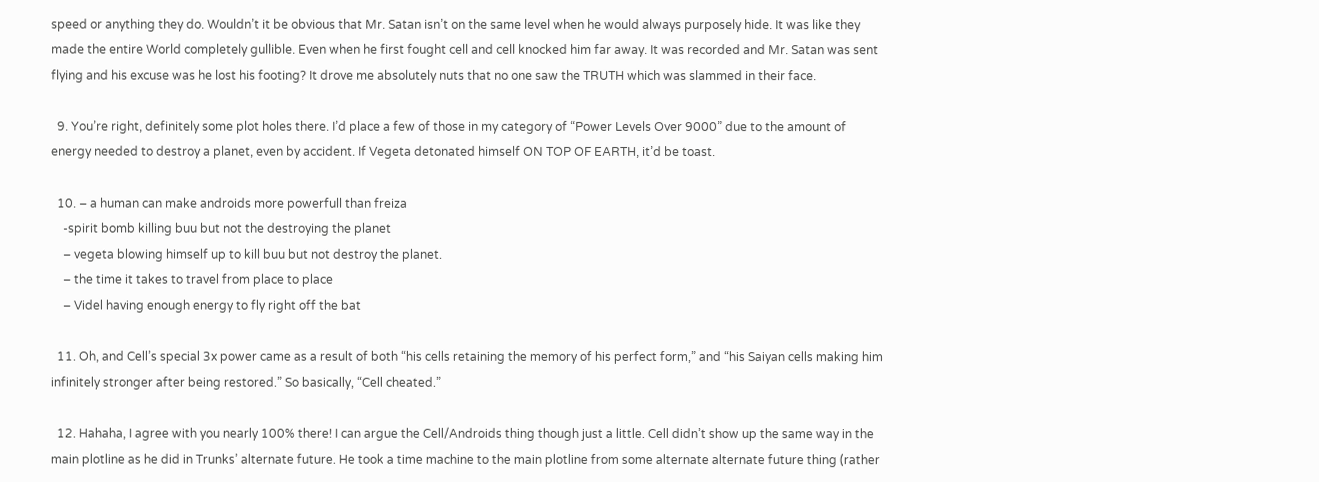speed or anything they do. Wouldn’t it be obvious that Mr. Satan isn’t on the same level when he would always purposely hide. It was like they made the entire World completely gullible. Even when he first fought cell and cell knocked him far away. It was recorded and Mr. Satan was sent flying and his excuse was he lost his footing? It drove me absolutely nuts that no one saw the TRUTH which was slammed in their face.

  9. You’re right, definitely some plot holes there. I’d place a few of those in my category of “Power Levels Over 9000” due to the amount of energy needed to destroy a planet, even by accident. If Vegeta detonated himself ON TOP OF EARTH, it’d be toast.

  10. – a human can make androids more powerfull than freiza
    -spirit bomb killing buu but not the destroying the planet
    – vegeta blowing himself up to kill buu but not destroy the planet.
    – the time it takes to travel from place to place
    – Videl having enough energy to fly right off the bat

  11. Oh, and Cell’s special 3x power came as a result of both “his cells retaining the memory of his perfect form,” and “his Saiyan cells making him infinitely stronger after being restored.” So basically, “Cell cheated.”

  12. Hahaha, I agree with you nearly 100% there! I can argue the Cell/Androids thing though just a little. Cell didn’t show up the same way in the main plotline as he did in Trunks’ alternate future. He took a time machine to the main plotline from some alternate alternate future thing (rather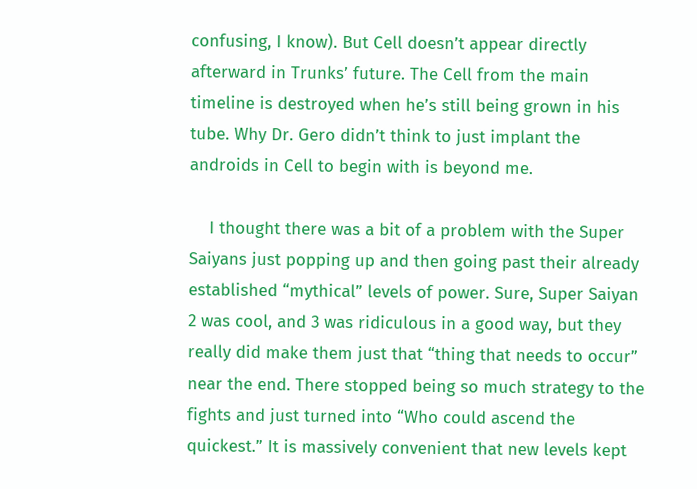confusing, I know). But Cell doesn’t appear directly afterward in Trunks’ future. The Cell from the main timeline is destroyed when he’s still being grown in his tube. Why Dr. Gero didn’t think to just implant the androids in Cell to begin with is beyond me.

    I thought there was a bit of a problem with the Super Saiyans just popping up and then going past their already established “mythical” levels of power. Sure, Super Saiyan 2 was cool, and 3 was ridiculous in a good way, but they really did make them just that “thing that needs to occur” near the end. There stopped being so much strategy to the fights and just turned into “Who could ascend the quickest.” It is massively convenient that new levels kept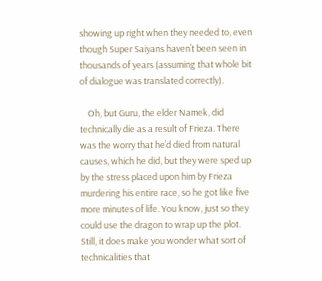showing up right when they needed to, even though Super Saiyans haven’t been seen in thousands of years (assuming that whole bit of dialogue was translated correctly).

    Oh, but Guru, the elder Namek, did technically die as a result of Frieza. There was the worry that he’d died from natural causes, which he did, but they were sped up by the stress placed upon him by Frieza murdering his entire race, so he got like five more minutes of life. You know, just so they could use the dragon to wrap up the plot. Still, it does make you wonder what sort of technicalities that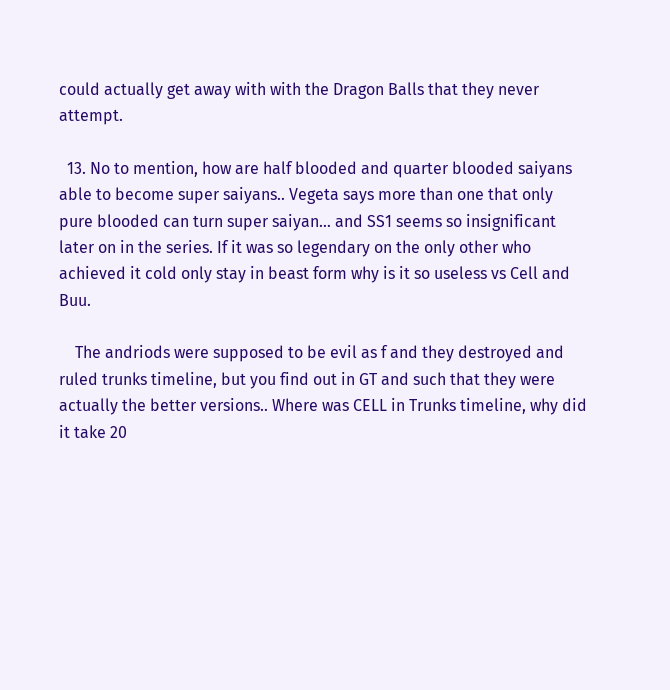could actually get away with with the Dragon Balls that they never attempt.

  13. No to mention, how are half blooded and quarter blooded saiyans able to become super saiyans.. Vegeta says more than one that only pure blooded can turn super saiyan… and SS1 seems so insignificant later on in the series. If it was so legendary on the only other who achieved it cold only stay in beast form why is it so useless vs Cell and Buu.

    The andriods were supposed to be evil as f and they destroyed and ruled trunks timeline, but you find out in GT and such that they were actually the better versions.. Where was CELL in Trunks timeline, why did it take 20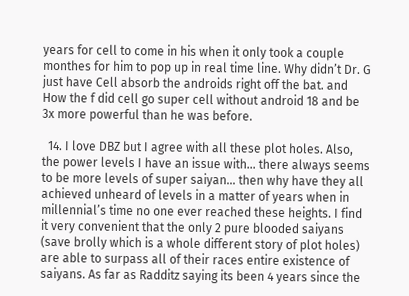years for cell to come in his when it only took a couple monthes for him to pop up in real time line. Why didn’t Dr. G just have Cell absorb the androids right off the bat. and How the f did cell go super cell without android 18 and be 3x more powerful than he was before.

  14. I love DBZ but I agree with all these plot holes. Also, the power levels I have an issue with… there always seems to be more levels of super saiyan… then why have they all achieved unheard of levels in a matter of years when in millennial’s time no one ever reached these heights. I find it very convenient that the only 2 pure blooded saiyans (save brolly which is a whole different story of plot holes) are able to surpass all of their races entire existence of saiyans. As far as Radditz saying its been 4 years since the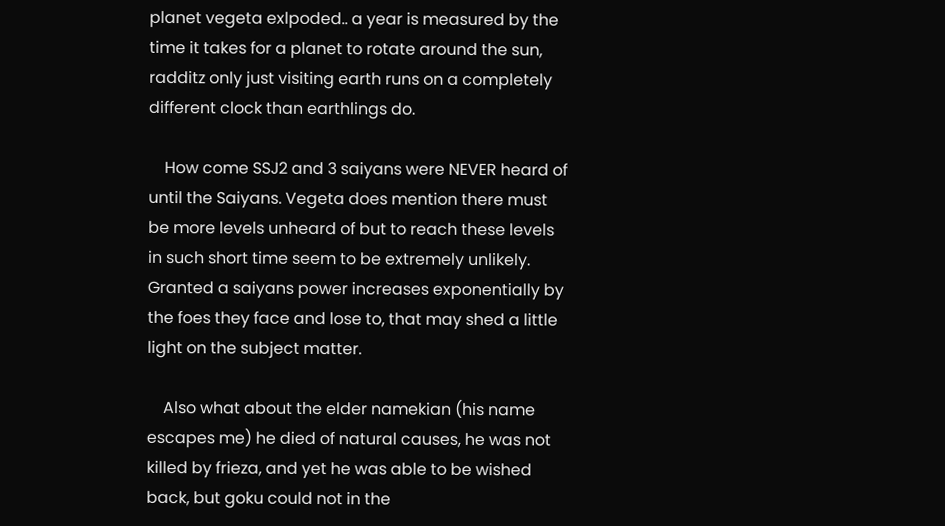planet vegeta exlpoded.. a year is measured by the time it takes for a planet to rotate around the sun, radditz only just visiting earth runs on a completely different clock than earthlings do.

    How come SSJ2 and 3 saiyans were NEVER heard of until the Saiyans. Vegeta does mention there must be more levels unheard of but to reach these levels in such short time seem to be extremely unlikely. Granted a saiyans power increases exponentially by the foes they face and lose to, that may shed a little light on the subject matter.

    Also what about the elder namekian (his name escapes me) he died of natural causes, he was not killed by frieza, and yet he was able to be wished back, but goku could not in the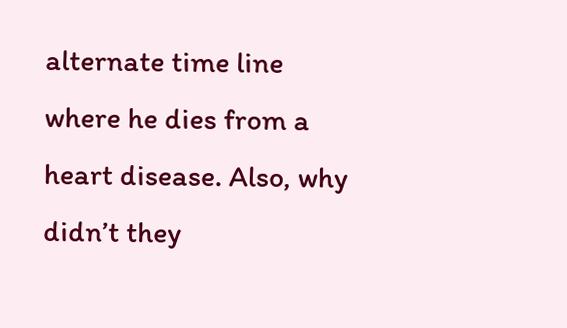alternate time line where he dies from a heart disease. Also, why didn’t they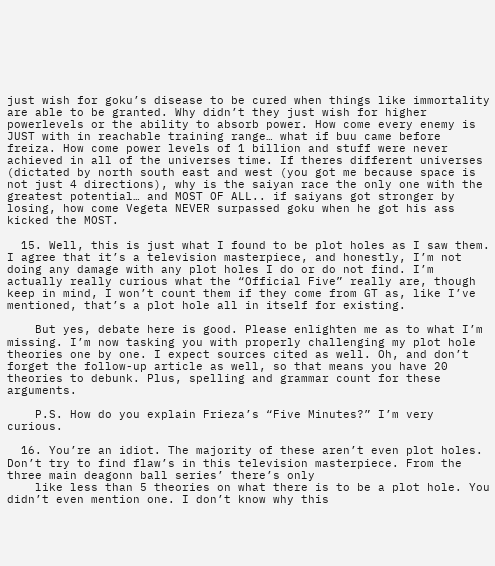just wish for goku’s disease to be cured when things like immortality are able to be granted. Why didn’t they just wish for higher powerlevels or the ability to absorb power. How come every enemy is JUST with in reachable training range… what if buu came before freiza. How come power levels of 1 billion and stuff were never achieved in all of the universes time. If theres different universes (dictated by north south east and west (you got me because space is not just 4 directions), why is the saiyan race the only one with the greatest potential… and MOST OF ALL.. if saiyans got stronger by losing, how come Vegeta NEVER surpassed goku when he got his ass kicked the MOST.

  15. Well, this is just what I found to be plot holes as I saw them. I agree that it’s a television masterpiece, and honestly, I’m not doing any damage with any plot holes I do or do not find. I’m actually really curious what the “Official Five” really are, though keep in mind, I won’t count them if they come from GT as, like I’ve mentioned, that’s a plot hole all in itself for existing.

    But yes, debate here is good. Please enlighten me as to what I’m missing. I’m now tasking you with properly challenging my plot hole theories one by one. I expect sources cited as well. Oh, and don’t forget the follow-up article as well, so that means you have 20 theories to debunk. Plus, spelling and grammar count for these arguments.

    P.S. How do you explain Frieza’s “Five Minutes?” I’m very curious.

  16. You’re an idiot. The majority of these aren’t even plot holes. Don’t try to find flaw’s in this television masterpiece. From the three main deagonn ball series’ there’s only
    like less than 5 theories on what there is to be a plot hole. You didn’t even mention one. I don’t know why this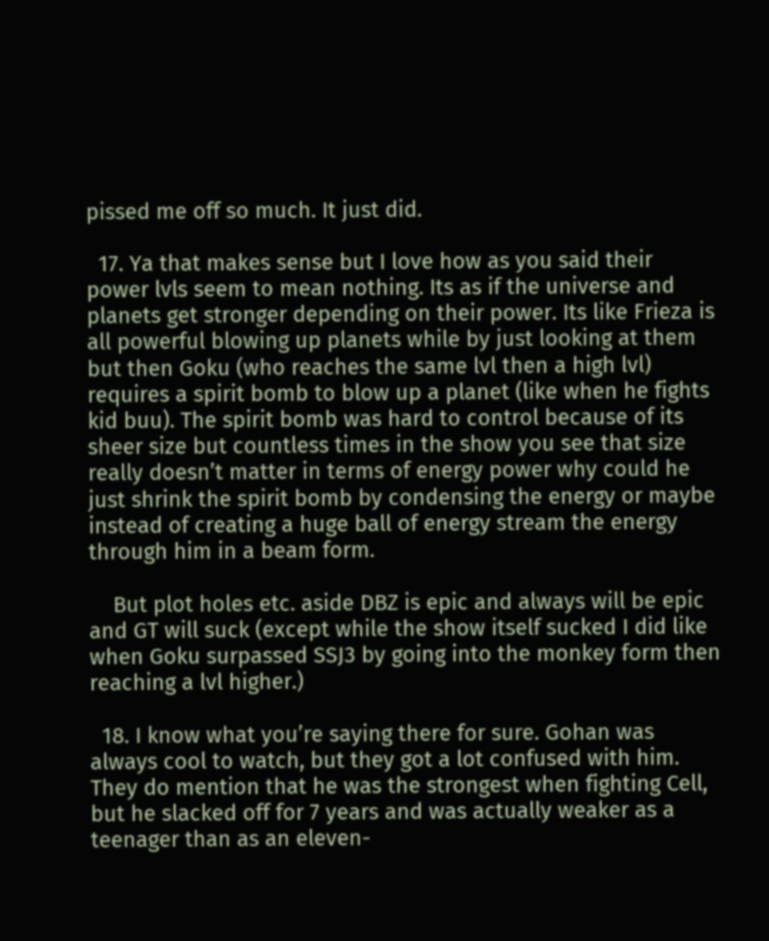pissed me off so much. It just did.

  17. Ya that makes sense but I love how as you said their power lvls seem to mean nothing. Its as if the universe and planets get stronger depending on their power. Its like Frieza is all powerful blowing up planets while by just looking at them but then Goku (who reaches the same lvl then a high lvl) requires a spirit bomb to blow up a planet (like when he fights kid buu). The spirit bomb was hard to control because of its sheer size but countless times in the show you see that size really doesn’t matter in terms of energy power why could he just shrink the spirit bomb by condensing the energy or maybe instead of creating a huge ball of energy stream the energy through him in a beam form.

    But plot holes etc. aside DBZ is epic and always will be epic and GT will suck (except while the show itself sucked I did like when Goku surpassed SSJ3 by going into the monkey form then reaching a lvl higher.)

  18. I know what you’re saying there for sure. Gohan was always cool to watch, but they got a lot confused with him. They do mention that he was the strongest when fighting Cell, but he slacked off for 7 years and was actually weaker as a teenager than as an eleven-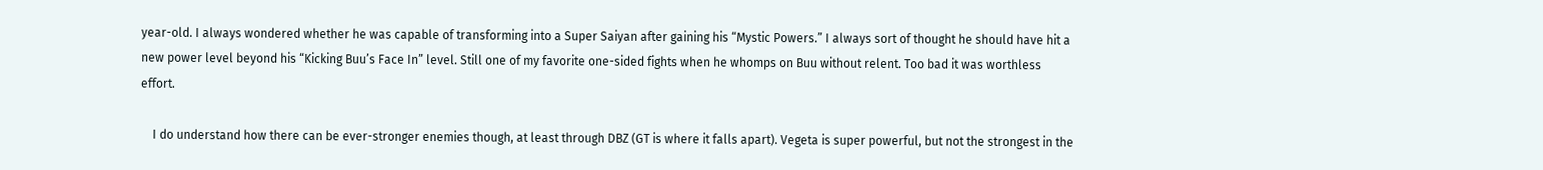year-old. I always wondered whether he was capable of transforming into a Super Saiyan after gaining his “Mystic Powers.” I always sort of thought he should have hit a new power level beyond his “Kicking Buu’s Face In” level. Still one of my favorite one-sided fights when he whomps on Buu without relent. Too bad it was worthless effort.

    I do understand how there can be ever-stronger enemies though, at least through DBZ (GT is where it falls apart). Vegeta is super powerful, but not the strongest in the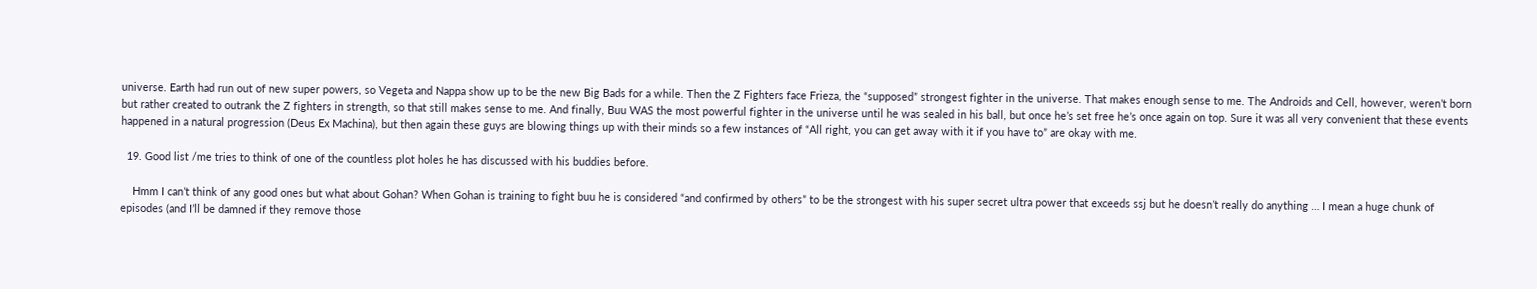universe. Earth had run out of new super powers, so Vegeta and Nappa show up to be the new Big Bads for a while. Then the Z Fighters face Frieza, the “supposed” strongest fighter in the universe. That makes enough sense to me. The Androids and Cell, however, weren’t born but rather created to outrank the Z fighters in strength, so that still makes sense to me. And finally, Buu WAS the most powerful fighter in the universe until he was sealed in his ball, but once he’s set free he’s once again on top. Sure it was all very convenient that these events happened in a natural progression (Deus Ex Machina), but then again these guys are blowing things up with their minds so a few instances of “All right, you can get away with it if you have to” are okay with me.

  19. Good list /me tries to think of one of the countless plot holes he has discussed with his buddies before.

    Hmm I can’t think of any good ones but what about Gohan? When Gohan is training to fight buu he is considered “and confirmed by others” to be the strongest with his super secret ultra power that exceeds ssj but he doesn’t really do anything … I mean a huge chunk of episodes (and I’ll be damned if they remove those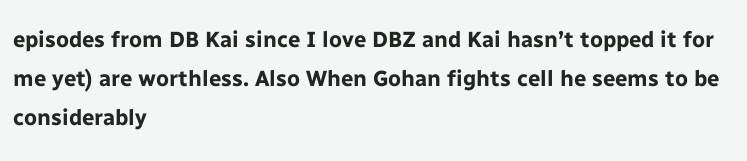episodes from DB Kai since I love DBZ and Kai hasn’t topped it for me yet) are worthless. Also When Gohan fights cell he seems to be considerably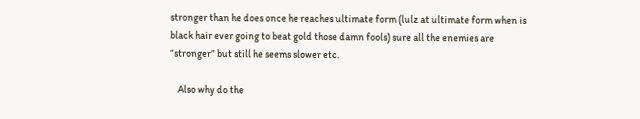stronger than he does once he reaches ultimate form (lulz at ultimate form when is black hair ever going to beat gold those damn fools) sure all the enemies are “stronger” but still he seems slower etc.

    Also why do the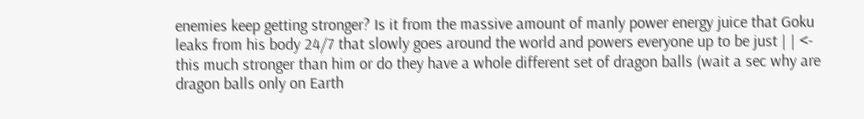enemies keep getting stronger? Is it from the massive amount of manly power energy juice that Goku leaks from his body 24/7 that slowly goes around the world and powers everyone up to be just | | <- this much stronger than him or do they have a whole different set of dragon balls (wait a sec why are dragon balls only on Earth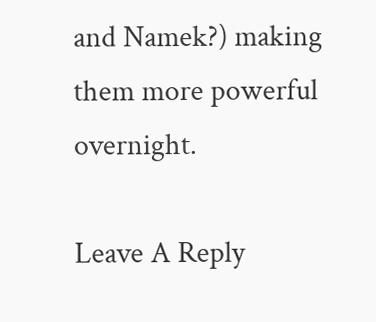and Namek?) making them more powerful overnight.

Leave A Reply